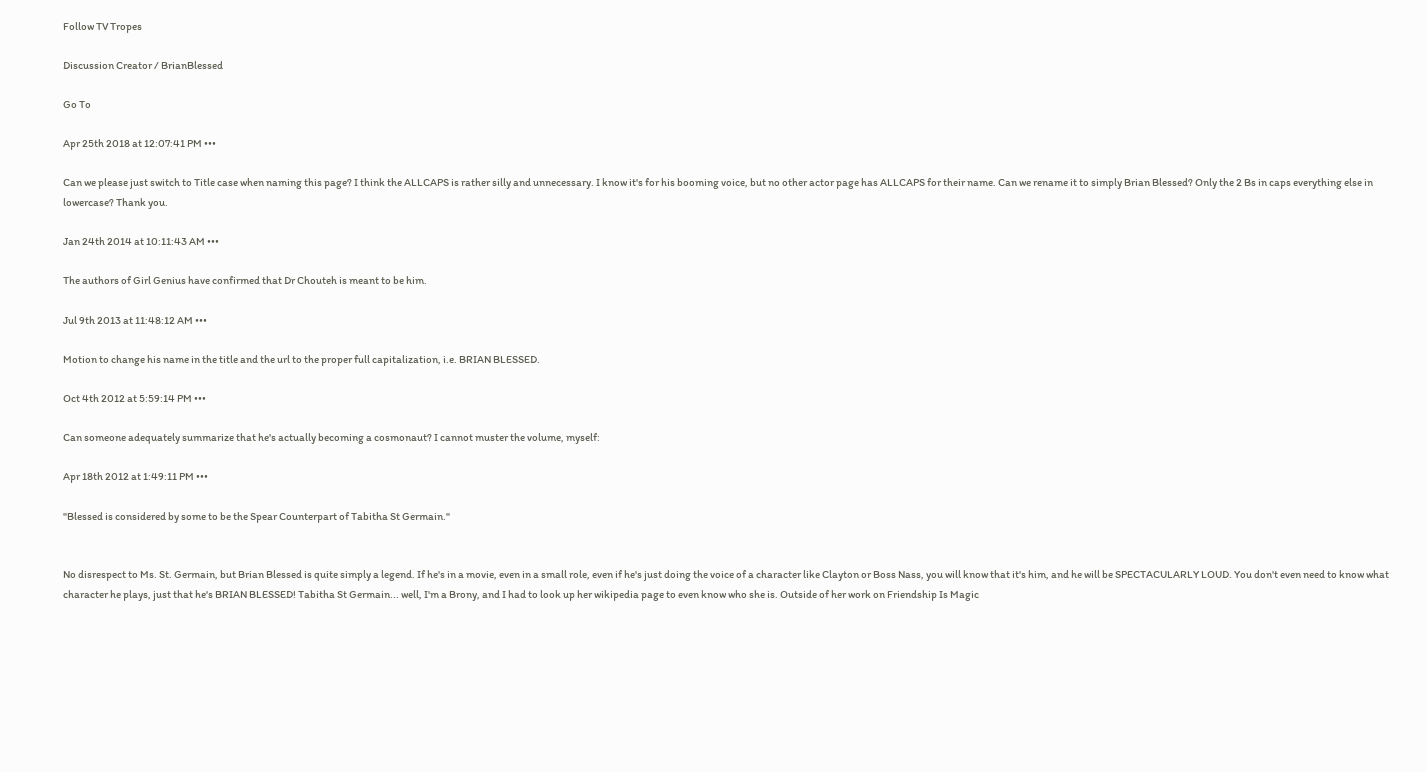Follow TV Tropes

Discussion Creator / BrianBlessed

Go To

Apr 25th 2018 at 12:07:41 PM •••

Can we please just switch to Title case when naming this page? I think the ALLCAPS is rather silly and unnecessary. I know it's for his booming voice, but no other actor page has ALLCAPS for their name. Can we rename it to simply Brian Blessed? Only the 2 Bs in caps everything else in lowercase? Thank you.

Jan 24th 2014 at 10:11:43 AM •••

The authors of Girl Genius have confirmed that Dr Chouteh is meant to be him.

Jul 9th 2013 at 11:48:12 AM •••

Motion to change his name in the title and the url to the proper full capitalization, i.e. BRIAN BLESSED.

Oct 4th 2012 at 5:59:14 PM •••

Can someone adequately summarize that he's actually becoming a cosmonaut? I cannot muster the volume, myself:

Apr 18th 2012 at 1:49:11 PM •••

"Blessed is considered by some to be the Spear Counterpart of Tabitha St Germain."


No disrespect to Ms. St. Germain, but Brian Blessed is quite simply a legend. If he's in a movie, even in a small role, even if he's just doing the voice of a character like Clayton or Boss Nass, you will know that it's him, and he will be SPECTACULARLY LOUD. You don't even need to know what character he plays, just that he's BRIAN BLESSED! Tabitha St Germain... well, I'm a Brony, and I had to look up her wikipedia page to even know who she is. Outside of her work on Friendship Is Magic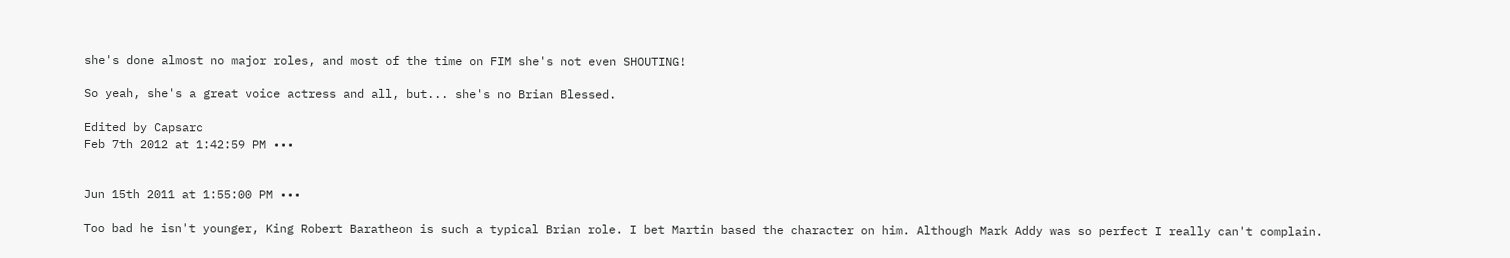she's done almost no major roles, and most of the time on FIM she's not even SHOUTING!

So yeah, she's a great voice actress and all, but... she's no Brian Blessed.

Edited by Capsarc
Feb 7th 2012 at 1:42:59 PM •••


Jun 15th 2011 at 1:55:00 PM •••

Too bad he isn't younger, King Robert Baratheon is such a typical Brian role. I bet Martin based the character on him. Although Mark Addy was so perfect I really can't complain.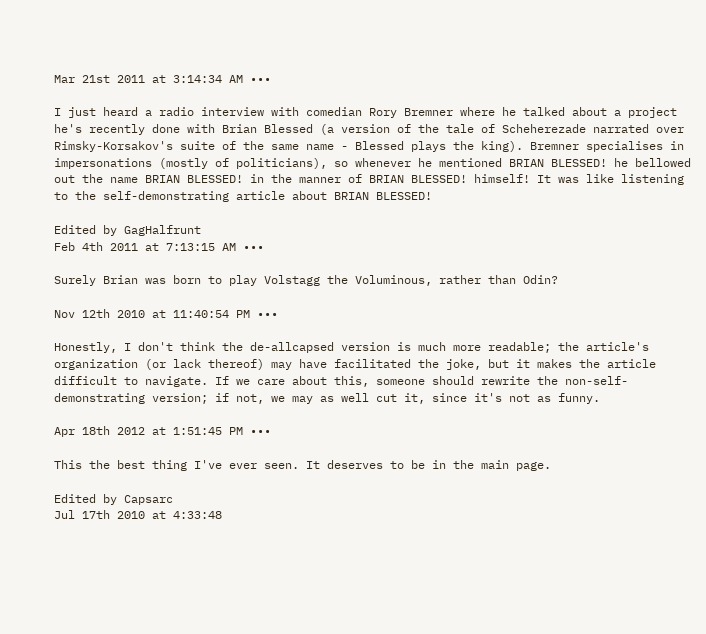Mar 21st 2011 at 3:14:34 AM •••

I just heard a radio interview with comedian Rory Bremner where he talked about a project he's recently done with Brian Blessed (a version of the tale of Scheherezade narrated over Rimsky-Korsakov's suite of the same name - Blessed plays the king). Bremner specialises in impersonations (mostly of politicians), so whenever he mentioned BRIAN BLESSED! he bellowed out the name BRIAN BLESSED! in the manner of BRIAN BLESSED! himself! It was like listening to the self-demonstrating article about BRIAN BLESSED!

Edited by GagHalfrunt
Feb 4th 2011 at 7:13:15 AM •••

Surely Brian was born to play Volstagg the Voluminous, rather than Odin?

Nov 12th 2010 at 11:40:54 PM •••

Honestly, I don't think the de-allcapsed version is much more readable; the article's organization (or lack thereof) may have facilitated the joke, but it makes the article difficult to navigate. If we care about this, someone should rewrite the non-self-demonstrating version; if not, we may as well cut it, since it's not as funny.

Apr 18th 2012 at 1:51:45 PM •••

This the best thing I've ever seen. It deserves to be in the main page.

Edited by Capsarc
Jul 17th 2010 at 4:33:48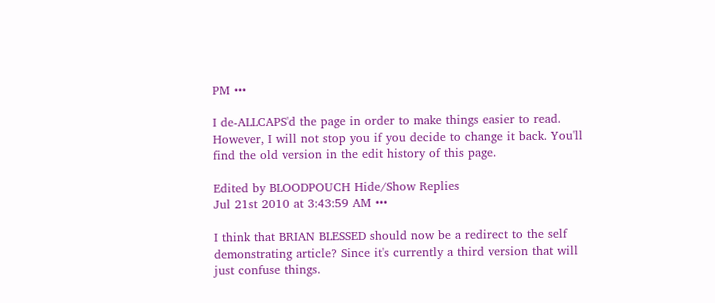PM •••

I de-ALLCAPS'd the page in order to make things easier to read. However, I will not stop you if you decide to change it back. You'll find the old version in the edit history of this page.

Edited by BLOODPOUCH Hide/Show Replies
Jul 21st 2010 at 3:43:59 AM •••

I think that BRIAN BLESSED should now be a redirect to the self demonstrating article? Since it's currently a third version that will just confuse things.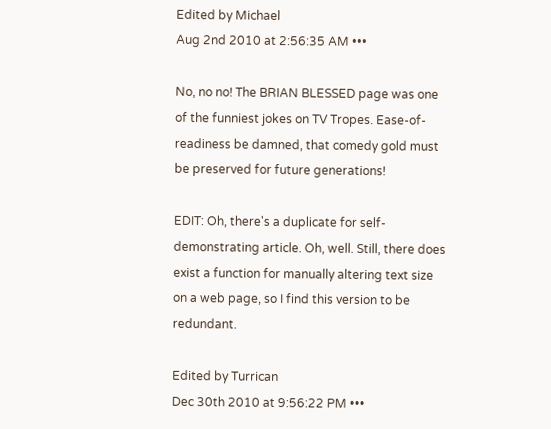Edited by Michael
Aug 2nd 2010 at 2:56:35 AM •••

No, no no! The BRIAN BLESSED page was one of the funniest jokes on TV Tropes. Ease-of-readiness be damned, that comedy gold must be preserved for future generations!

EDIT: Oh, there's a duplicate for self-demonstrating article. Oh, well. Still, there does exist a function for manually altering text size on a web page, so I find this version to be redundant.

Edited by Turrican
Dec 30th 2010 at 9:56:22 PM •••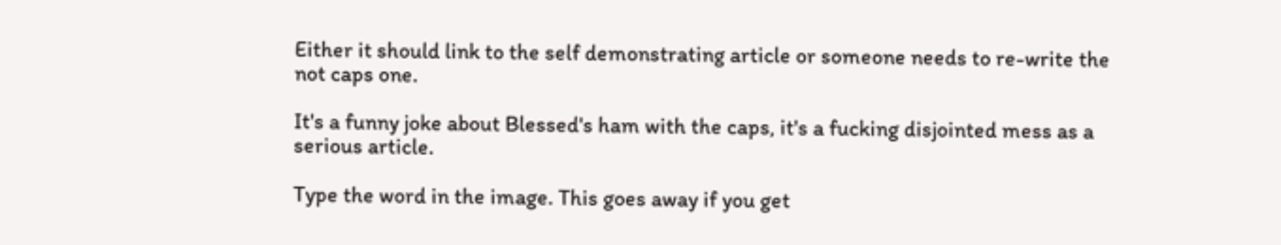Either it should link to the self demonstrating article or someone needs to re-write the not caps one.

It's a funny joke about Blessed's ham with the caps, it's a fucking disjointed mess as a serious article.

Type the word in the image. This goes away if you get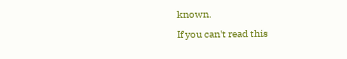known.
If you can't read this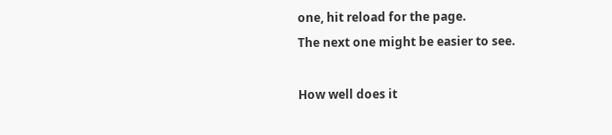one, hit reload for the page.
The next one might be easier to see.

How well does it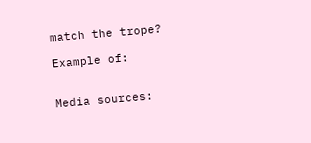match the trope?

Example of:


Media sources: